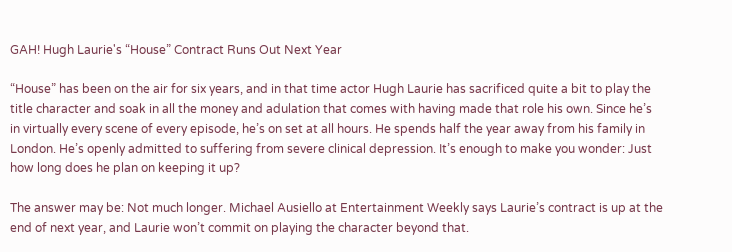GAH! Hugh Laurie's “House” Contract Runs Out Next Year

“House” has been on the air for six years, and in that time actor Hugh Laurie has sacrificed quite a bit to play the title character and soak in all the money and adulation that comes with having made that role his own. Since he’s in virtually every scene of every episode, he’s on set at all hours. He spends half the year away from his family in London. He’s openly admitted to suffering from severe clinical depression. It’s enough to make you wonder: Just how long does he plan on keeping it up?

The answer may be: Not much longer. Michael Ausiello at Entertainment Weekly says Laurie’s contract is up at the end of next year, and Laurie won’t commit on playing the character beyond that.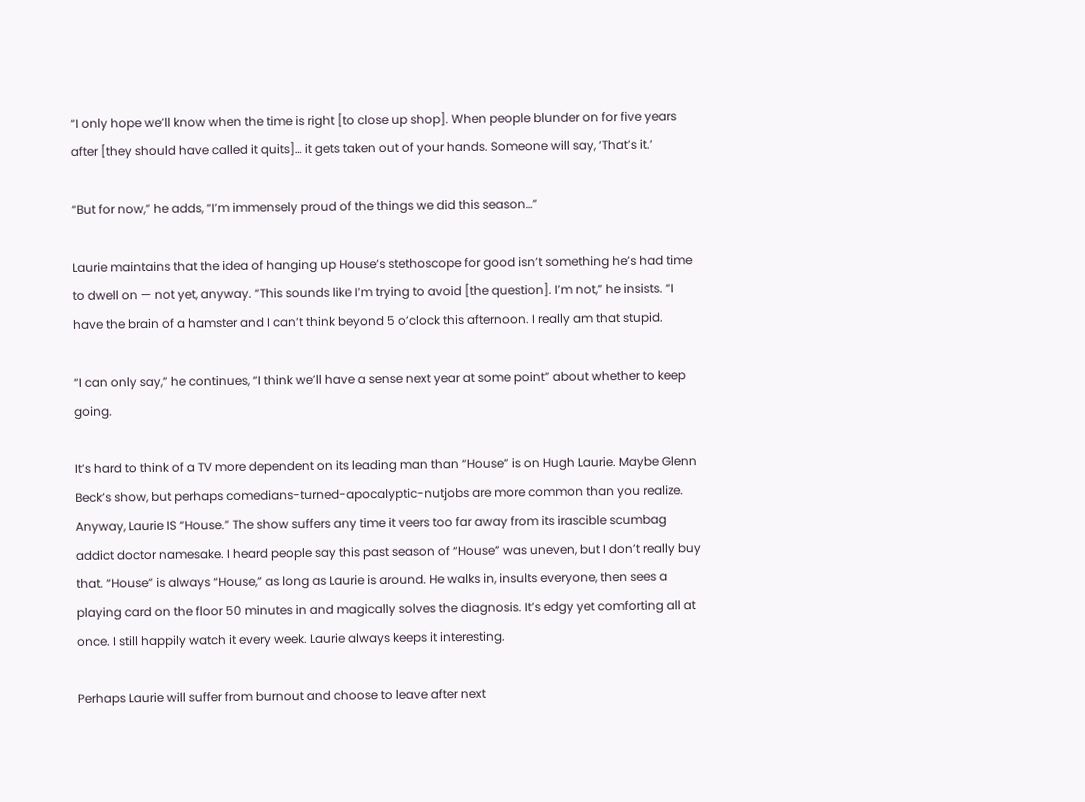“I only hope we’ll know when the time is right [to close up shop]. When people blunder on for five years after [they should have called it quits]… it gets taken out of your hands. Someone will say, ‘That’s it.’

“But for now,” he adds, “I’m immensely proud of the things we did this season…”

Laurie maintains that the idea of hanging up House’s stethoscope for good isn’t something he’s had time to dwell on — not yet, anyway. “This sounds like I’m trying to avoid [the question]. I’m not,” he insists. “I have the brain of a hamster and I can’t think beyond 5 o’clock this afternoon. I really am that stupid.

“I can only say,” he continues, “I think we’ll have a sense next year at some point” about whether to keep going.

It’s hard to think of a TV more dependent on its leading man than “House” is on Hugh Laurie. Maybe Glenn Beck’s show, but perhaps comedians-turned-apocalyptic-nutjobs are more common than you realize. Anyway, Laurie IS “House.” The show suffers any time it veers too far away from its irascible scumbag addict doctor namesake. I heard people say this past season of “House” was uneven, but I don’t really buy that. “House” is always “House,” as long as Laurie is around. He walks in, insults everyone, then sees a playing card on the floor 50 minutes in and magically solves the diagnosis. It’s edgy yet comforting all at once. I still happily watch it every week. Laurie always keeps it interesting.

Perhaps Laurie will suffer from burnout and choose to leave after next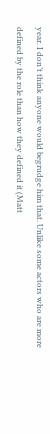year. I don’t think anyone would begrudge him that. Unlike some actors who are more defined by the role than how they defined it (Matt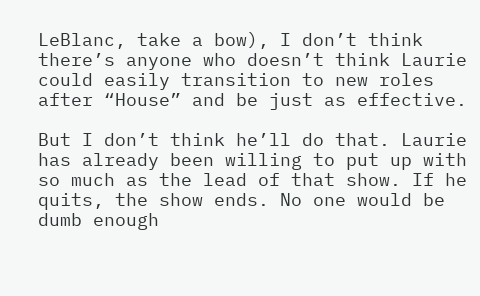LeBlanc, take a bow), I don’t think there’s anyone who doesn’t think Laurie could easily transition to new roles after “House” and be just as effective.

But I don’t think he’ll do that. Laurie has already been willing to put up with so much as the lead of that show. If he quits, the show ends. No one would be dumb enough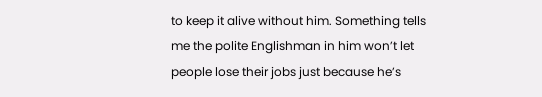to keep it alive without him. Something tells me the polite Englishman in him won’t let people lose their jobs just because he’s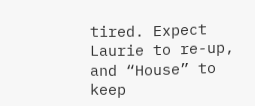tired. Expect Laurie to re-up, and “House” to keep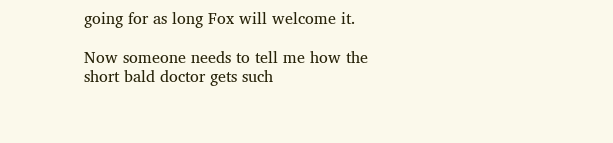going for as long Fox will welcome it.

Now someone needs to tell me how the short bald doctor gets such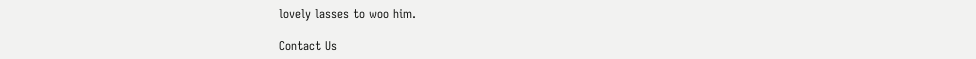lovely lasses to woo him.

Contact Us